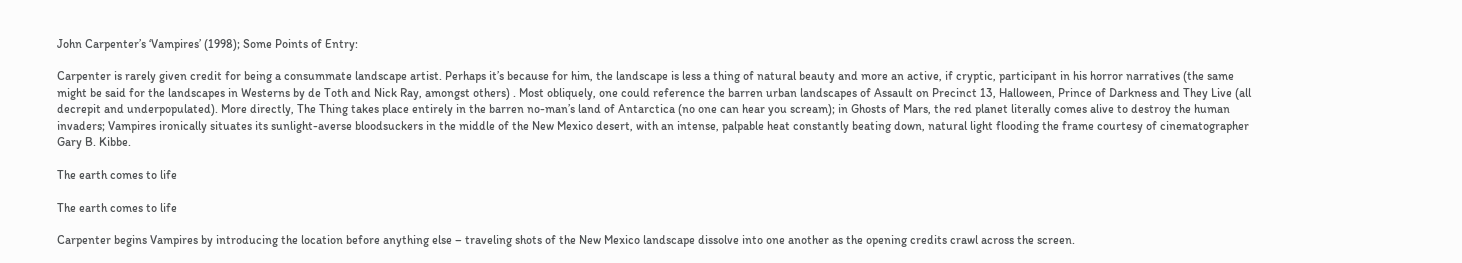John Carpenter’s ‘Vampires’ (1998); Some Points of Entry:

Carpenter is rarely given credit for being a consummate landscape artist. Perhaps it’s because for him, the landscape is less a thing of natural beauty and more an active, if cryptic, participant in his horror narratives (the same might be said for the landscapes in Westerns by de Toth and Nick Ray, amongst others) . Most obliquely, one could reference the barren urban landscapes of Assault on Precinct 13, Halloween, Prince of Darkness and They Live (all decrepit and underpopulated). More directly, The Thing takes place entirely in the barren no-man’s land of Antarctica (no one can hear you scream); in Ghosts of Mars, the red planet literally comes alive to destroy the human invaders; Vampires ironically situates its sunlight-averse bloodsuckers in the middle of the New Mexico desert, with an intense, palpable heat constantly beating down, natural light flooding the frame courtesy of cinematographer Gary B. Kibbe.

The earth comes to life

The earth comes to life

Carpenter begins Vampires by introducing the location before anything else – traveling shots of the New Mexico landscape dissolve into one another as the opening credits crawl across the screen.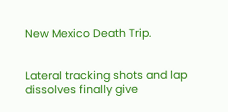New Mexico Death Trip.


Lateral tracking shots and lap dissolves finally give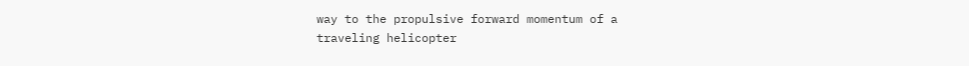way to the propulsive forward momentum of a
traveling helicopter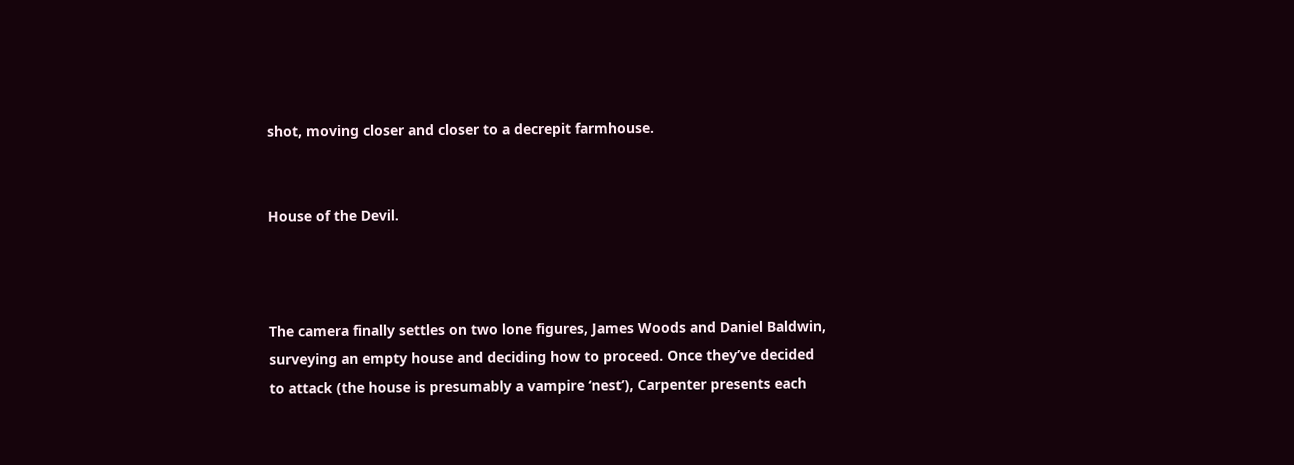shot, moving closer and closer to a decrepit farmhouse.


House of the Devil.



The camera finally settles on two lone figures, James Woods and Daniel Baldwin, surveying an empty house and deciding how to proceed. Once they’ve decided to attack (the house is presumably a vampire ‘nest’), Carpenter presents each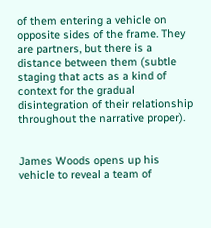of them entering a vehicle on opposite sides of the frame. They are partners, but there is a distance between them (subtle staging that acts as a kind of context for the gradual disintegration of their relationship throughout the narrative proper).


James Woods opens up his vehicle to reveal a team of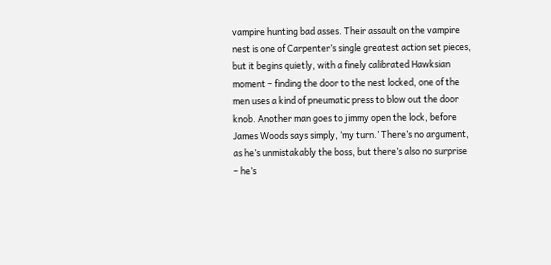vampire hunting bad asses. Their assault on the vampire nest is one of Carpenter’s single greatest action set pieces, but it begins quietly, with a finely calibrated Hawksian moment – finding the door to the nest locked, one of the men uses a kind of pneumatic press to blow out the door knob. Another man goes to jimmy open the lock, before James Woods says simply, ‘my turn.’ There’s no argument, as he’s unmistakably the boss, but there’s also no surprise – he’s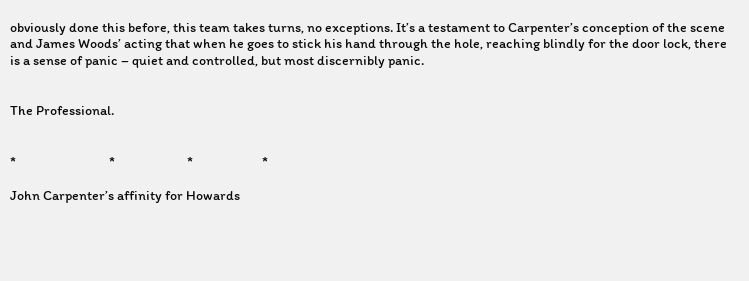obviously done this before, this team takes turns, no exceptions. It’s a testament to Carpenter’s conception of the scene and James Woods’ acting that when he goes to stick his hand through the hole, reaching blindly for the door lock, there is a sense of panic – quiet and controlled, but most discernibly panic.


The Professional.


*                               *                        *                       *

John Carpenter’s affinity for Howards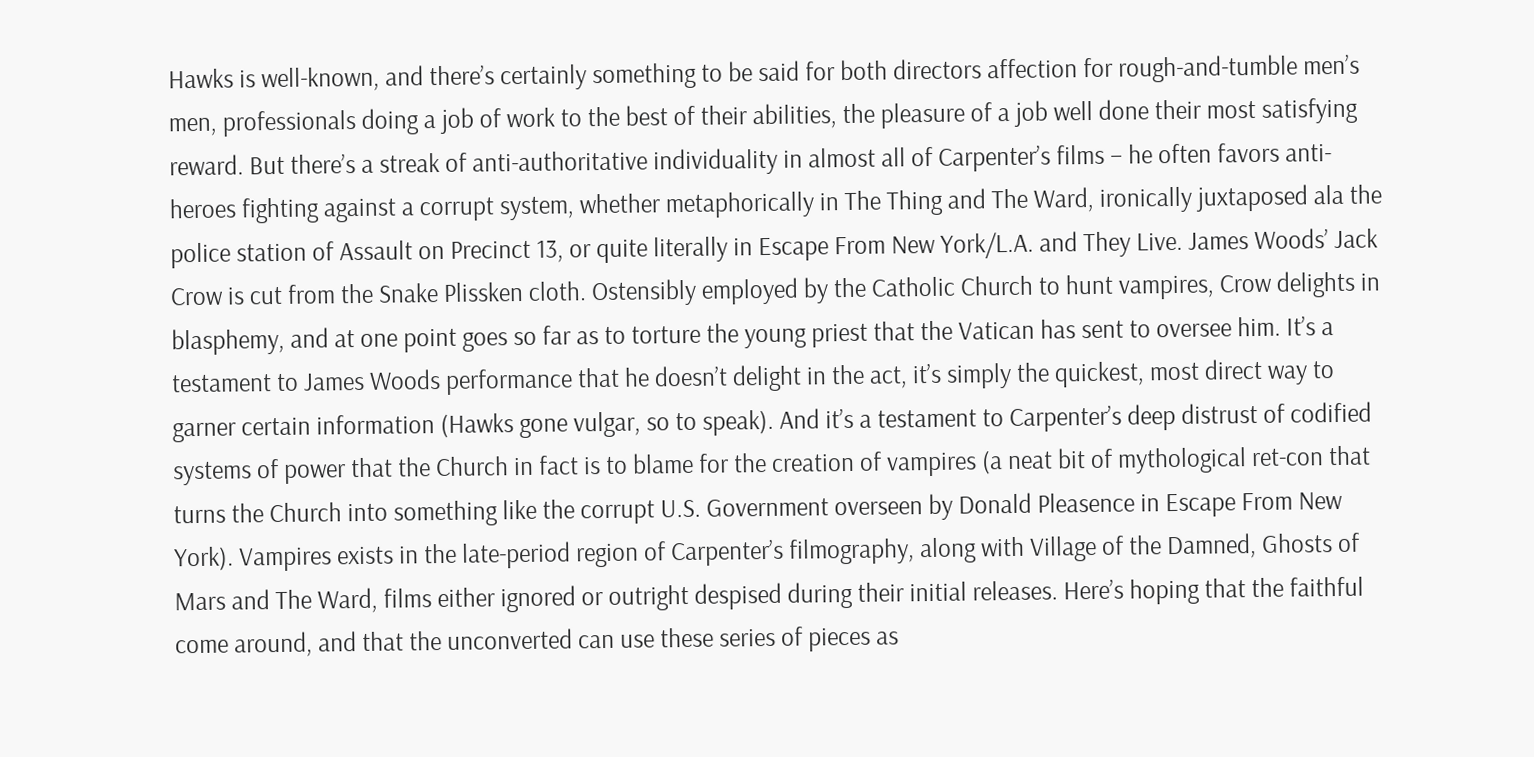Hawks is well-known, and there’s certainly something to be said for both directors affection for rough-and-tumble men’s men, professionals doing a job of work to the best of their abilities, the pleasure of a job well done their most satisfying reward. But there’s a streak of anti-authoritative individuality in almost all of Carpenter’s films – he often favors anti-heroes fighting against a corrupt system, whether metaphorically in The Thing and The Ward, ironically juxtaposed ala the police station of Assault on Precinct 13, or quite literally in Escape From New York/L.A. and They Live. James Woods’ Jack Crow is cut from the Snake Plissken cloth. Ostensibly employed by the Catholic Church to hunt vampires, Crow delights in blasphemy, and at one point goes so far as to torture the young priest that the Vatican has sent to oversee him. It’s a testament to James Woods performance that he doesn’t delight in the act, it’s simply the quickest, most direct way to garner certain information (Hawks gone vulgar, so to speak). And it’s a testament to Carpenter’s deep distrust of codified systems of power that the Church in fact is to blame for the creation of vampires (a neat bit of mythological ret-con that turns the Church into something like the corrupt U.S. Government overseen by Donald Pleasence in Escape From New York). Vampires exists in the late-period region of Carpenter’s filmography, along with Village of the Damned, Ghosts of Mars and The Ward, films either ignored or outright despised during their initial releases. Here’s hoping that the faithful come around, and that the unconverted can use these series of pieces as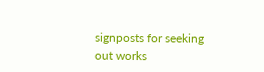signposts for seeking out works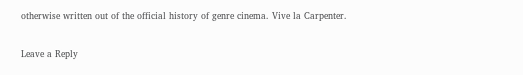otherwise written out of the official history of genre cinema. Vive la Carpenter.

Leave a Reply